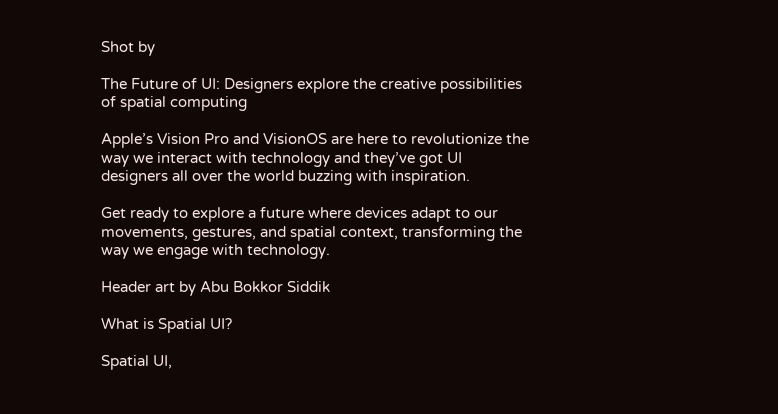Shot by

The Future of UI: Designers explore the creative possibilities of spatial computing

Apple’s Vision Pro and VisionOS are here to revolutionize the way we interact with technology and they’ve got UI designers all over the world buzzing with inspiration.

Get ready to explore a future where devices adapt to our movements, gestures, and spatial context, transforming the way we engage with technology.

Header art by Abu Bokkor Siddik

What is Spatial UI?

Spatial UI,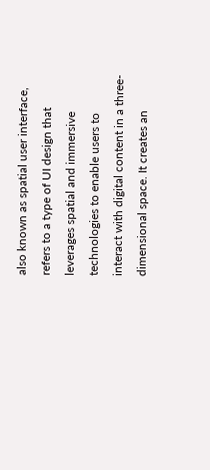also known as spatial user interface, refers to a type of UI design that leverages spatial and immersive technologies to enable users to interact with digital content in a three-dimensional space. It creates an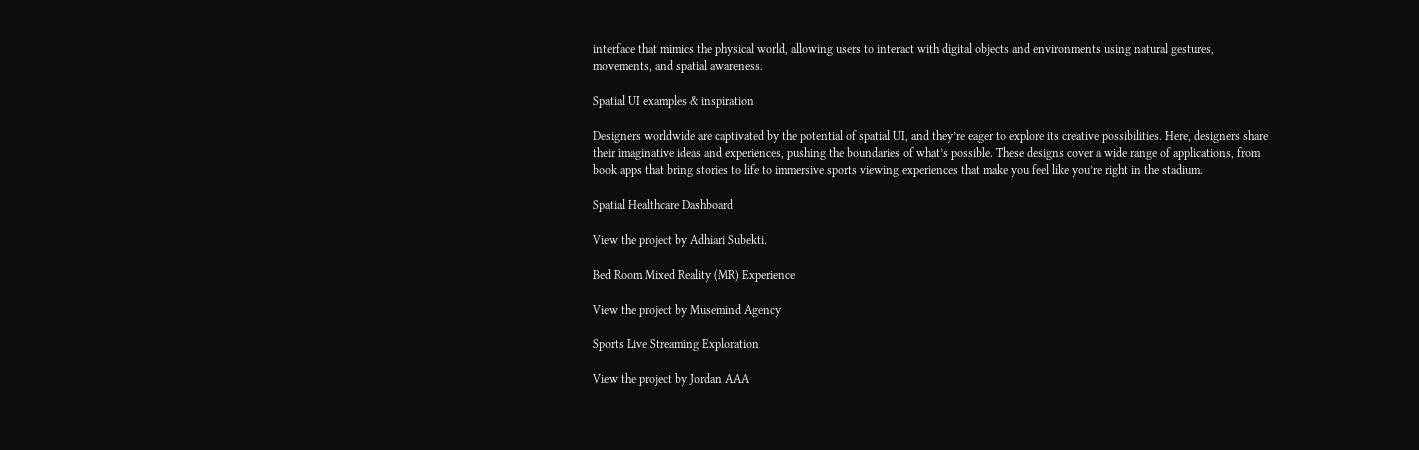interface that mimics the physical world, allowing users to interact with digital objects and environments using natural gestures, movements, and spatial awareness.

Spatial UI examples & inspiration

Designers worldwide are captivated by the potential of spatial UI, and they’re eager to explore its creative possibilities. Here, designers share their imaginative ideas and experiences, pushing the boundaries of what’s possible. These designs cover a wide range of applications, from book apps that bring stories to life to immersive sports viewing experiences that make you feel like you’re right in the stadium.

Spatial Healthcare Dashboard

View the project by Adhiari Subekti.

Bed Room Mixed Reality (MR) Experience

View the project by Musemind Agency

Sports Live Streaming Exploration

View the project by Jordan AAA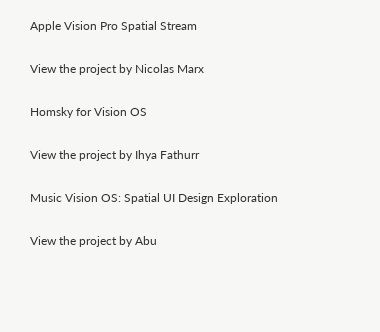Apple Vision Pro Spatial Stream

View the project by Nicolas Marx

Homsky for Vision OS

View the project by Ihya Fathurr

Music Vision OS: Spatial UI Design Exploration

View the project by Abu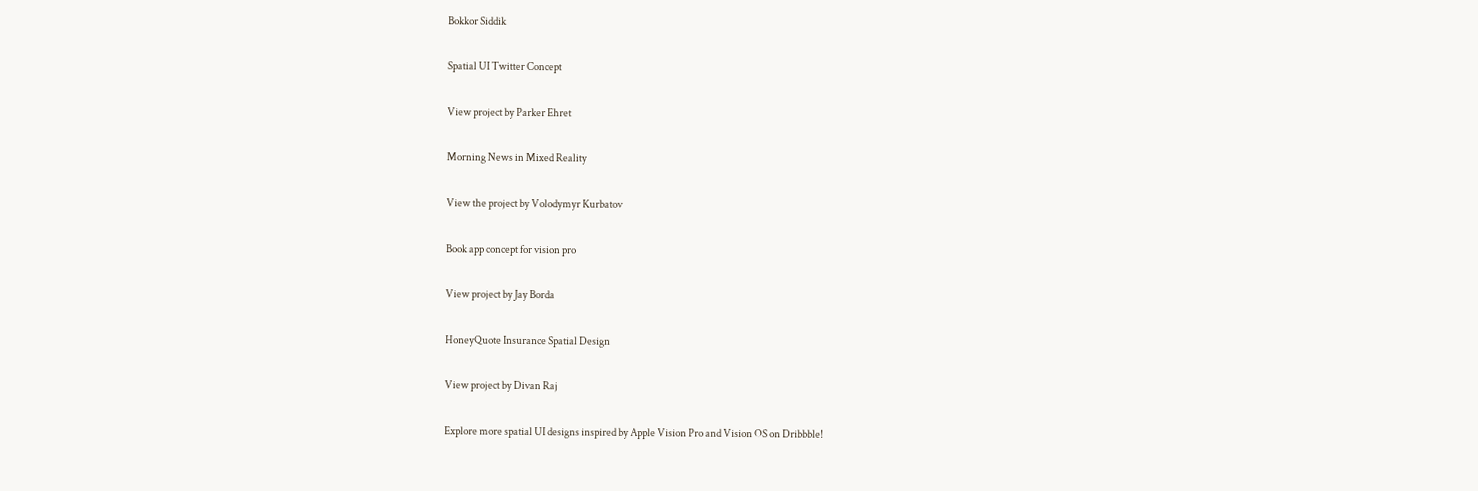Bokkor Siddik

Spatial UI Twitter Concept

View project by Parker Ehret

Morning News in Mixed Reality

View the project by Volodymyr Kurbatov

Book app concept for vision pro

View project by Jay Borda

HoneyQuote Insurance Spatial Design

View project by Divan Raj

Explore more spatial UI designs inspired by Apple Vision Pro and Vision OS on Dribbble!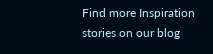Find more Inspiration stories on our blog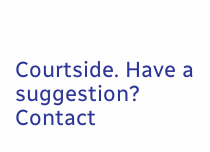Courtside. Have a suggestion? Contact